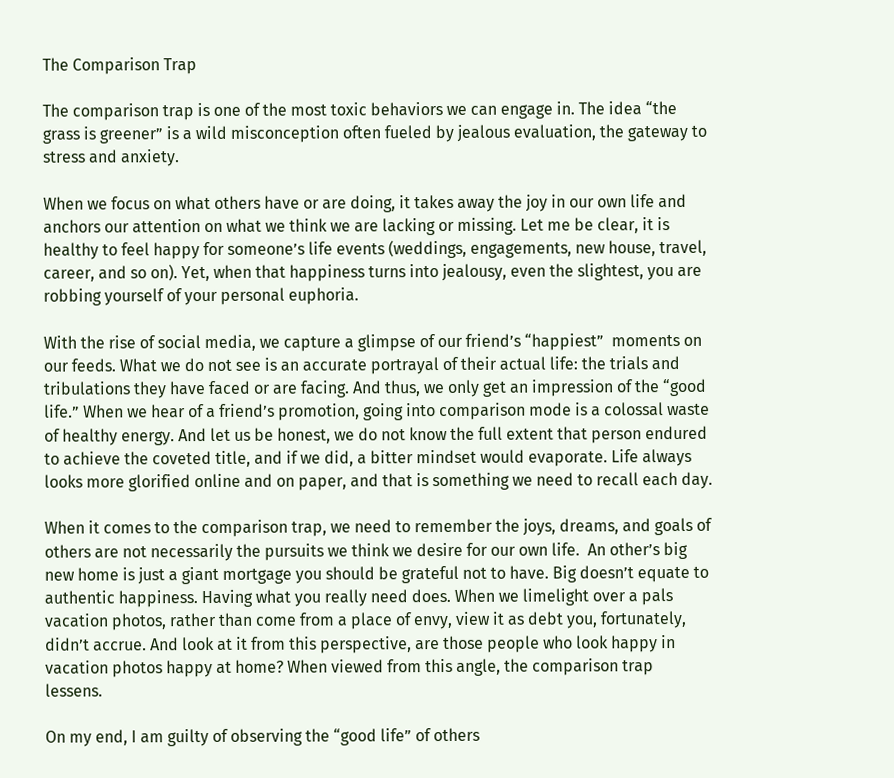The Comparison Trap

The comparison trap is one of the most toxic behaviors we can engage in. The idea “the grass is greener” is a wild misconception often fueled by jealous evaluation, the gateway to stress and anxiety.

When we focus on what others have or are doing, it takes away the joy in our own life and anchors our attention on what we think we are lacking or missing. Let me be clear, it is healthy to feel happy for someone’s life events (weddings, engagements, new house, travel, career, and so on). Yet, when that happiness turns into jealousy, even the slightest, you are robbing yourself of your personal euphoria.

With the rise of social media, we capture a glimpse of our friend’s “happiest”  moments on our feeds. What we do not see is an accurate portrayal of their actual life: the trials and tribulations they have faced or are facing. And thus, we only get an impression of the “good life.” When we hear of a friend’s promotion, going into comparison mode is a colossal waste of healthy energy. And let us be honest, we do not know the full extent that person endured to achieve the coveted title, and if we did, a bitter mindset would evaporate. Life always looks more glorified online and on paper, and that is something we need to recall each day.

When it comes to the comparison trap, we need to remember the joys, dreams, and goals of others are not necessarily the pursuits we think we desire for our own life.  An other’s big new home is just a giant mortgage you should be grateful not to have. Big doesn’t equate to authentic happiness. Having what you really need does. When we limelight over a pals vacation photos, rather than come from a place of envy, view it as debt you, fortunately, didn’t accrue. And look at it from this perspective, are those people who look happy in vacation photos happy at home? When viewed from this angle, the comparison trap lessens.

On my end, I am guilty of observing the “good life” of others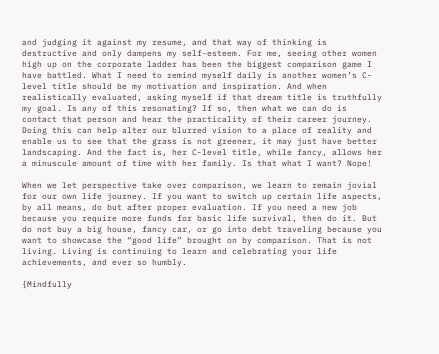and judging it against my resume, and that way of thinking is destructive and only dampens my self-esteem. For me, seeing other women high up on the corporate ladder has been the biggest comparison game I have battled. What I need to remind myself daily is another women’s C-level title should be my motivation and inspiration. And when realistically evaluated, asking myself if that dream title is truthfully my goal. Is any of this resonating? If so, then what we can do is contact that person and hear the practicality of their career journey. Doing this can help alter our blurred vision to a place of reality and enable us to see that the grass is not greener, it may just have better landscaping. And the fact is, her C-level title, while fancy, allows her a minuscule amount of time with her family. Is that what I want? Nope!

When we let perspective take over comparison, we learn to remain jovial for our own life journey. If you want to switch up certain life aspects, by all means, do but after proper evaluation. If you need a new job because you require more funds for basic life survival, then do it. But do not buy a big house, fancy car, or go into debt traveling because you want to showcase the “good life” brought on by comparison. That is not living. Living is continuing to learn and celebrating your life achievements, and ever so humbly.

{Mindfully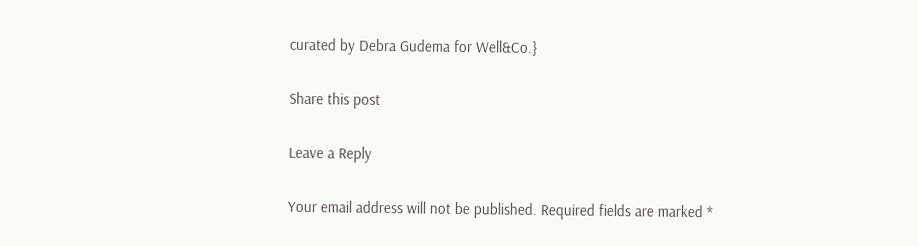curated by Debra Gudema for Well&Co.}

Share this post

Leave a Reply

Your email address will not be published. Required fields are marked *